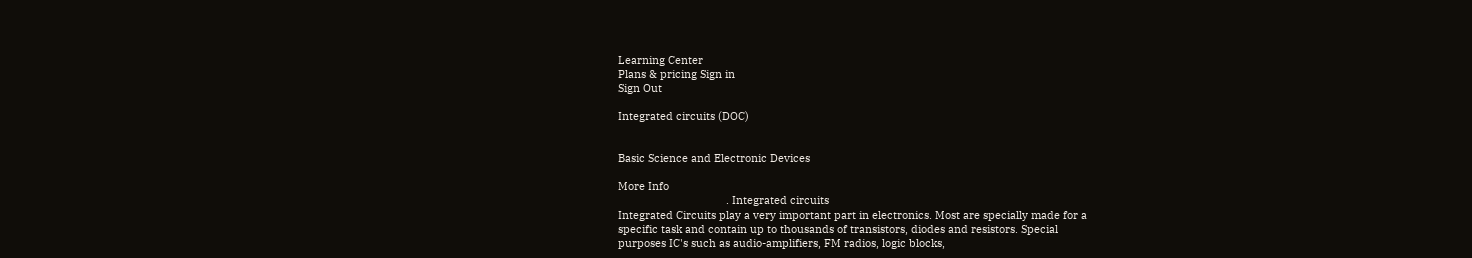Learning Center
Plans & pricing Sign in
Sign Out

Integrated circuits (DOC)


Basic Science and Electronic Devices

More Info
                                    . Integrated circuits
Integrated Circuits play a very important part in electronics. Most are specially made for a
specific task and contain up to thousands of transistors, diodes and resistors. Special
purposes IC's such as audio-amplifiers, FM radios, logic blocks,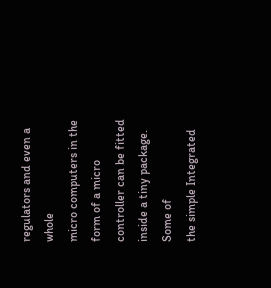regulators and even a whole
micro computers in the form of a micro controller can be fitted inside a tiny package. Some of
the simple Integrated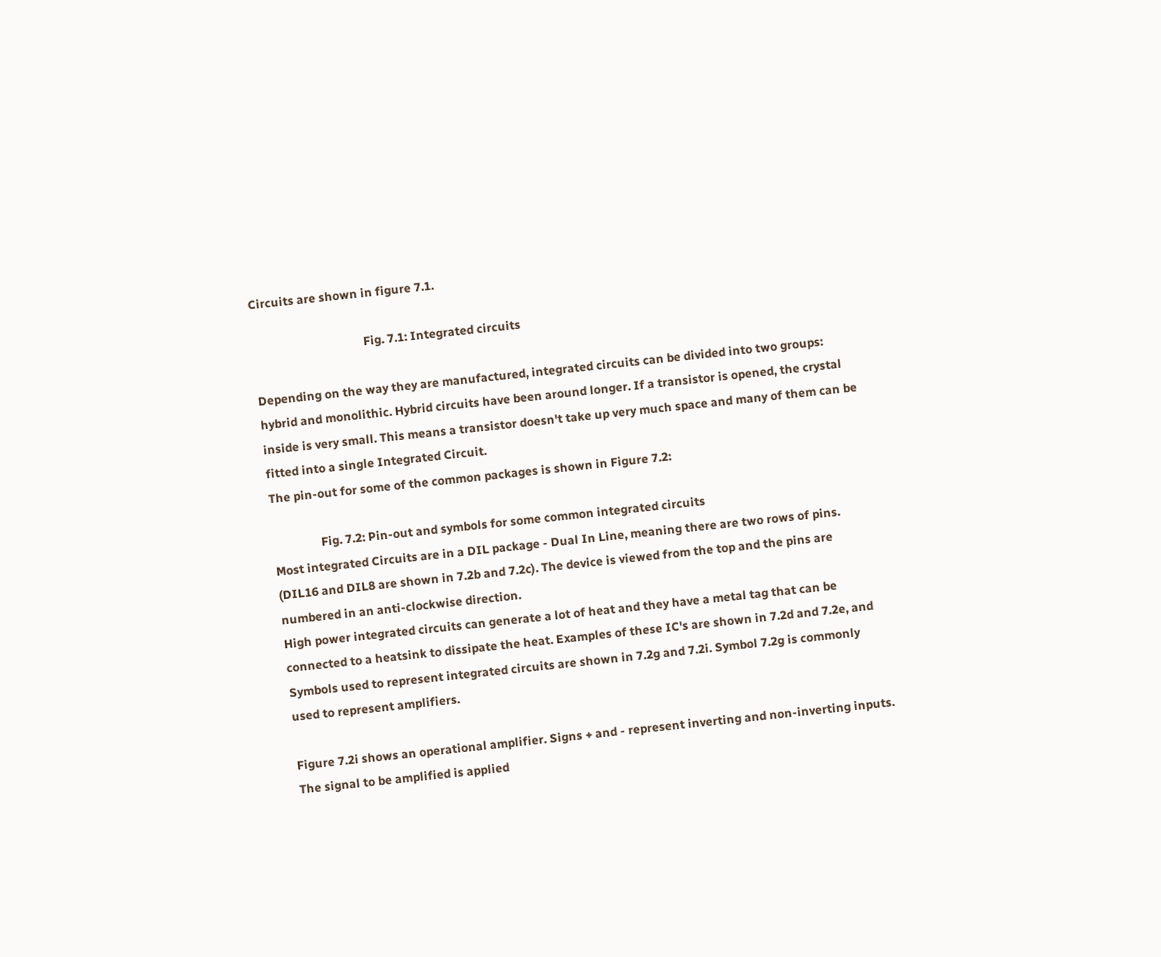Circuits are shown in figure 7.1.

                                     Fig. 7.1: Integrated circuits

Depending on the way they are manufactured, integrated circuits can be divided into two groups:
hybrid and monolithic. Hybrid circuits have been around longer. If a transistor is opened, the crystal
inside is very small. This means a transistor doesn't take up very much space and many of them can be
fitted into a single Integrated Circuit.
The pin-out for some of the common packages is shown in Figure 7.2:

                Fig. 7.2: Pin-out and symbols for some common integrated circuits
Most integrated Circuits are in a DIL package - Dual In Line, meaning there are two rows of pins.
(DIL16 and DIL8 are shown in 7.2b and 7.2c). The device is viewed from the top and the pins are
numbered in an anti-clockwise direction.
High power integrated circuits can generate a lot of heat and they have a metal tag that can be
connected to a heatsink to dissipate the heat. Examples of these IC's are shown in 7.2d and 7.2e, and
Symbols used to represent integrated circuits are shown in 7.2g and 7.2i. Symbol 7.2g is commonly
used to represent amplifiers.

Figure 7.2i shows an operational amplifier. Signs + and - represent inverting and non-inverting inputs.
The signal to be amplified is applied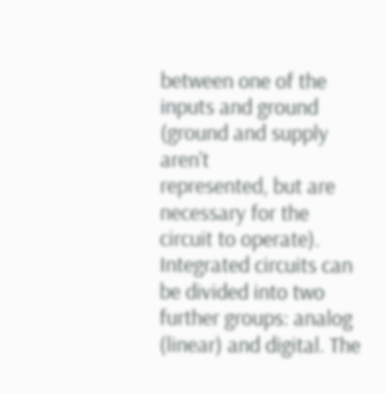between one of the inputs and ground (ground and supply aren't
represented, but are necessary for the circuit to operate).
Integrated circuits can be divided into two further groups: analog (linear) and digital. The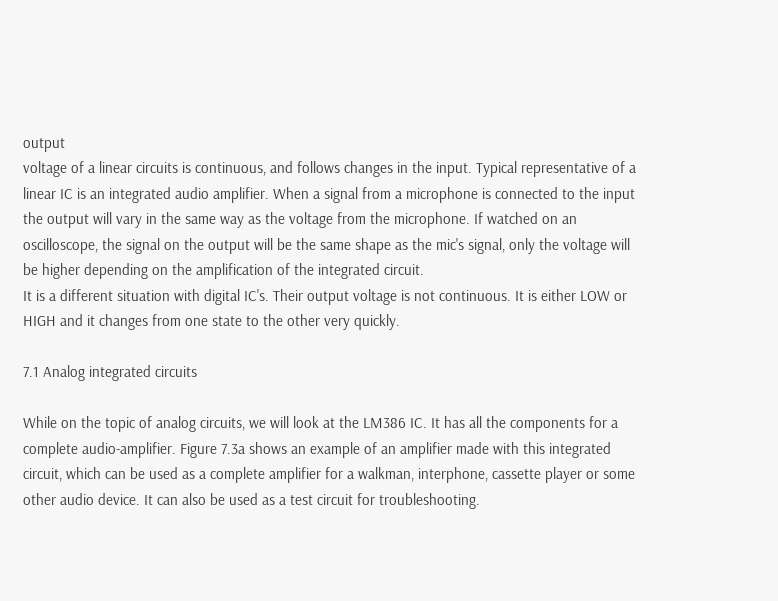output
voltage of a linear circuits is continuous, and follows changes in the input. Typical representative of a
linear IC is an integrated audio amplifier. When a signal from a microphone is connected to the input
the output will vary in the same way as the voltage from the microphone. If watched on an
oscilloscope, the signal on the output will be the same shape as the mic's signal, only the voltage will
be higher depending on the amplification of the integrated circuit.
It is a different situation with digital IC's. Their output voltage is not continuous. It is either LOW or
HIGH and it changes from one state to the other very quickly.

7.1 Analog integrated circuits

While on the topic of analog circuits, we will look at the LM386 IC. It has all the components for a
complete audio-amplifier. Figure 7.3a shows an example of an amplifier made with this integrated
circuit, which can be used as a complete amplifier for a walkman, interphone, cassette player or some
other audio device. It can also be used as a test circuit for troubleshooting.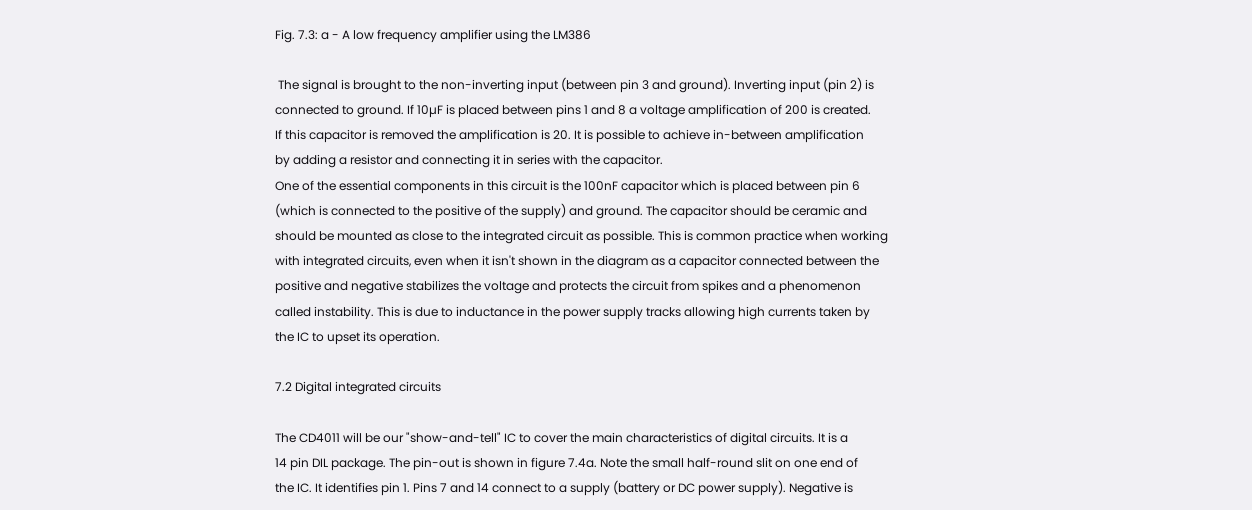Fig. 7.3: a - A low frequency amplifier using the LM386

 The signal is brought to the non-inverting input (between pin 3 and ground). Inverting input (pin 2) is
connected to ground. If 10µF is placed between pins 1 and 8 a voltage amplification of 200 is created.
If this capacitor is removed the amplification is 20. It is possible to achieve in-between amplification
by adding a resistor and connecting it in series with the capacitor.
One of the essential components in this circuit is the 100nF capacitor which is placed between pin 6
(which is connected to the positive of the supply) and ground. The capacitor should be ceramic and
should be mounted as close to the integrated circuit as possible. This is common practice when working
with integrated circuits, even when it isn't shown in the diagram as a capacitor connected between the
positive and negative stabilizes the voltage and protects the circuit from spikes and a phenomenon
called instability. This is due to inductance in the power supply tracks allowing high currents taken by
the IC to upset its operation.

7.2 Digital integrated circuits

The CD4011 will be our "show-and-tell" IC to cover the main characteristics of digital circuits. It is a
14 pin DIL package. The pin-out is shown in figure 7.4a. Note the small half-round slit on one end of
the IC. It identifies pin 1. Pins 7 and 14 connect to a supply (battery or DC power supply). Negative is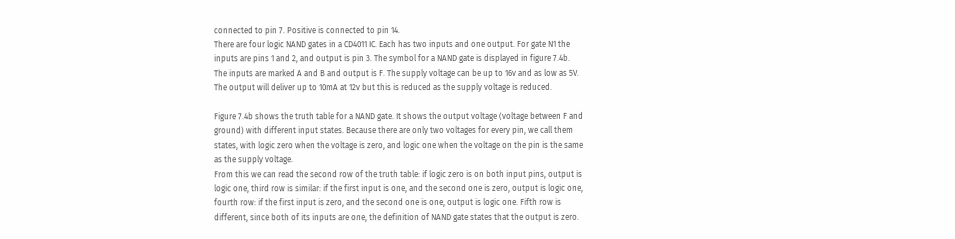connected to pin 7. Positive is connected to pin 14.
There are four logic NAND gates in a CD4011 IC. Each has two inputs and one output. For gate N1 the
inputs are pins 1 and 2, and output is pin 3. The symbol for a NAND gate is displayed in figure 7.4b.
The inputs are marked A and B and output is F. The supply voltage can be up to 16v and as low as 5V.
The output will deliver up to 10mA at 12v but this is reduced as the supply voltage is reduced.

Figure 7.4b shows the truth table for a NAND gate. It shows the output voltage (voltage between F and
ground) with different input states. Because there are only two voltages for every pin, we call them
states, with logic zero when the voltage is zero, and logic one when the voltage on the pin is the same
as the supply voltage.
From this we can read the second row of the truth table: if logic zero is on both input pins, output is
logic one, third row is similar: if the first input is one, and the second one is zero, output is logic one,
fourth row: if the first input is zero, and the second one is one, output is logic one. Fifth row is
different, since both of its inputs are one, the definition of NAND gate states that the output is zero.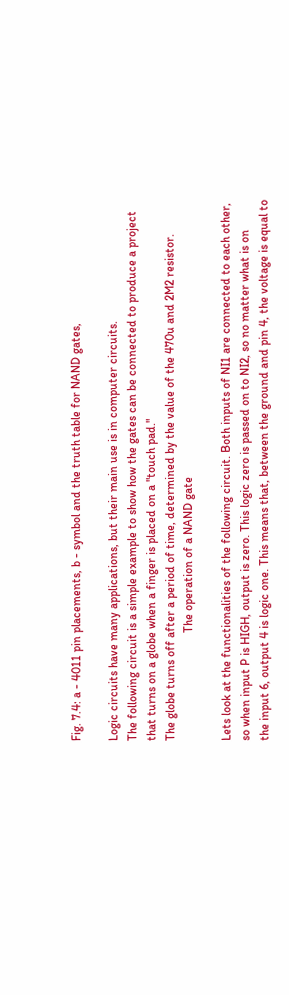Fig. 7.4: a - 4011 pin placements, b - symbol and the truth table for NAND gates,

Logic circuits have many applications, but their main use is in computer circuits.
The following circuit is a simple example to show how the gates can be connected to produce a project
that turns on a globe when a finger is placed on a "touch pad."
The globe turns off after a period of time, determined by the value of the 470u and 2M2 resistor.
                                    The operation of a NAND gate

Lets look at the functionalities of the following circuit. Both inputs of NI1 are connected to each other,
so when input P is HIGH, output is zero. This logic zero is passed on to NI2, so no matter what is on
the input 6, output 4 is logic one. This means that, between the ground and pin 4, the voltage is equal to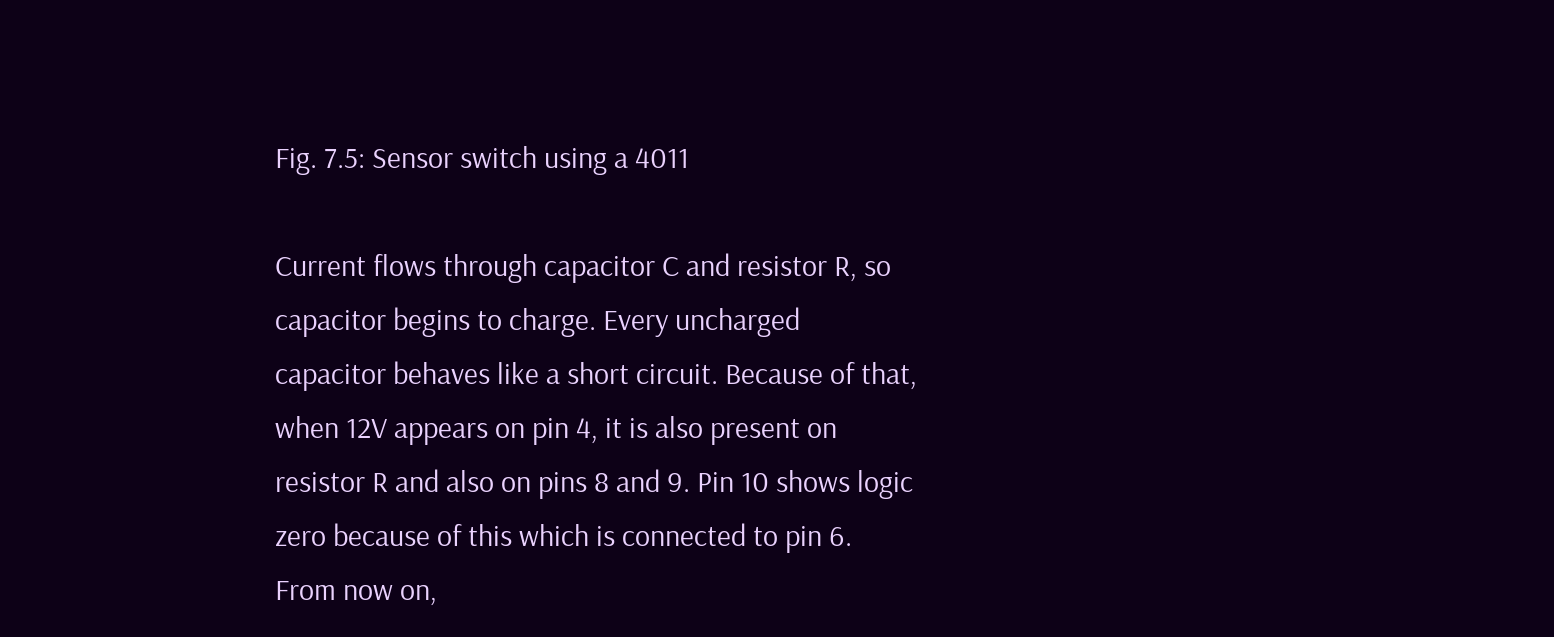Fig. 7.5: Sensor switch using a 4011

Current flows through capacitor C and resistor R, so capacitor begins to charge. Every uncharged
capacitor behaves like a short circuit. Because of that, when 12V appears on pin 4, it is also present on
resistor R and also on pins 8 and 9. Pin 10 shows logic zero because of this which is connected to pin 6.
From now on,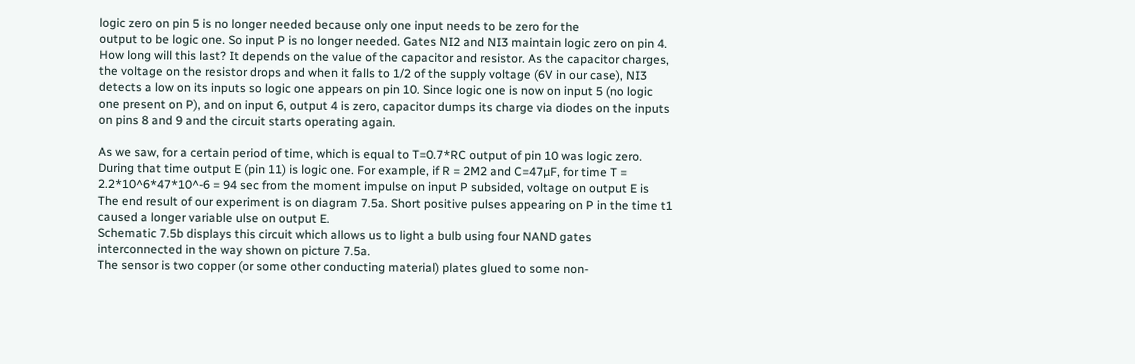logic zero on pin 5 is no longer needed because only one input needs to be zero for the
output to be logic one. So input P is no longer needed. Gates NI2 and NI3 maintain logic zero on pin 4.
How long will this last? It depends on the value of the capacitor and resistor. As the capacitor charges,
the voltage on the resistor drops and when it falls to 1/2 of the supply voltage (6V in our case), NI3
detects a low on its inputs so logic one appears on pin 10. Since logic one is now on input 5 (no logic
one present on P), and on input 6, output 4 is zero, capacitor dumps its charge via diodes on the inputs
on pins 8 and 9 and the circuit starts operating again.

As we saw, for a certain period of time, which is equal to T=0.7*RC output of pin 10 was logic zero.
During that time output E (pin 11) is logic one. For example, if R = 2M2 and C=47µF, for time T =
2.2*10^6*47*10^-6 = 94 sec from the moment impulse on input P subsided, voltage on output E is
The end result of our experiment is on diagram 7.5a. Short positive pulses appearing on P in the time t1
caused a longer variable ulse on output E.
Schematic 7.5b displays this circuit which allows us to light a bulb using four NAND gates
interconnected in the way shown on picture 7.5a.
The sensor is two copper (or some other conducting material) plates glued to some non-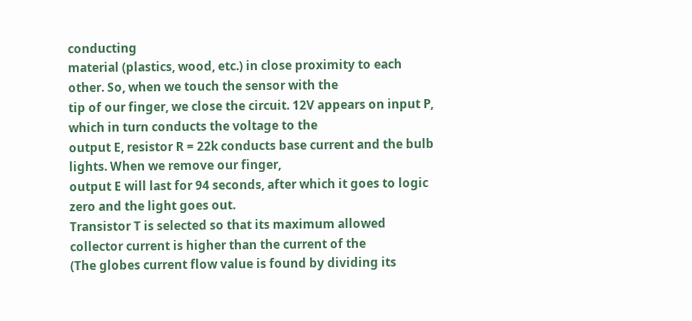conducting
material (plastics, wood, etc.) in close proximity to each other. So, when we touch the sensor with the
tip of our finger, we close the circuit. 12V appears on input P, which in turn conducts the voltage to the
output E, resistor R = 22k conducts base current and the bulb lights. When we remove our finger,
output E will last for 94 seconds, after which it goes to logic zero and the light goes out.
Transistor T is selected so that its maximum allowed collector current is higher than the current of the
(The globes current flow value is found by dividing its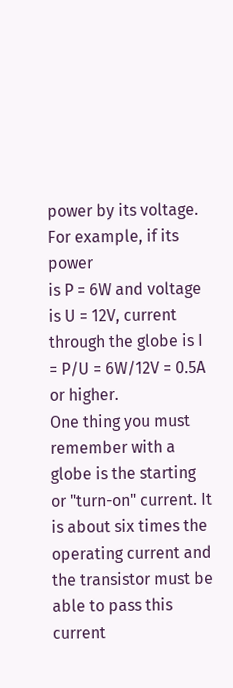power by its voltage. For example, if its power
is P = 6W and voltage is U = 12V, current through the globe is I = P/U = 6W/12V = 0.5A or higher.
One thing you must remember with a globe is the starting or "turn-on" current. It is about six times the
operating current and the transistor must be able to pass this current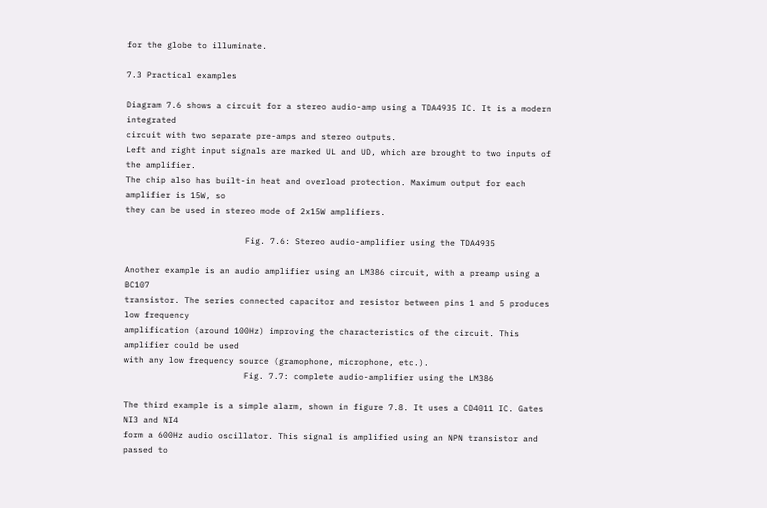for the globe to illuminate.

7.3 Practical examples

Diagram 7.6 shows a circuit for a stereo audio-amp using a TDA4935 IC. It is a modern integrated
circuit with two separate pre-amps and stereo outputs.
Left and right input signals are marked UL and UD, which are brought to two inputs of the amplifier.
The chip also has built-in heat and overload protection. Maximum output for each amplifier is 15W, so
they can be used in stereo mode of 2x15W amplifiers.

                        Fig. 7.6: Stereo audio-amplifier using the TDA4935

Another example is an audio amplifier using an LM386 circuit, with a preamp using a BC107
transistor. The series connected capacitor and resistor between pins 1 and 5 produces low frequency
amplification (around 100Hz) improving the characteristics of the circuit. This amplifier could be used
with any low frequency source (gramophone, microphone, etc.).
                        Fig. 7.7: complete audio-amplifier using the LM386

The third example is a simple alarm, shown in figure 7.8. It uses a CD4011 IC. Gates NI3 and NI4
form a 600Hz audio oscillator. This signal is amplified using an NPN transistor and passed to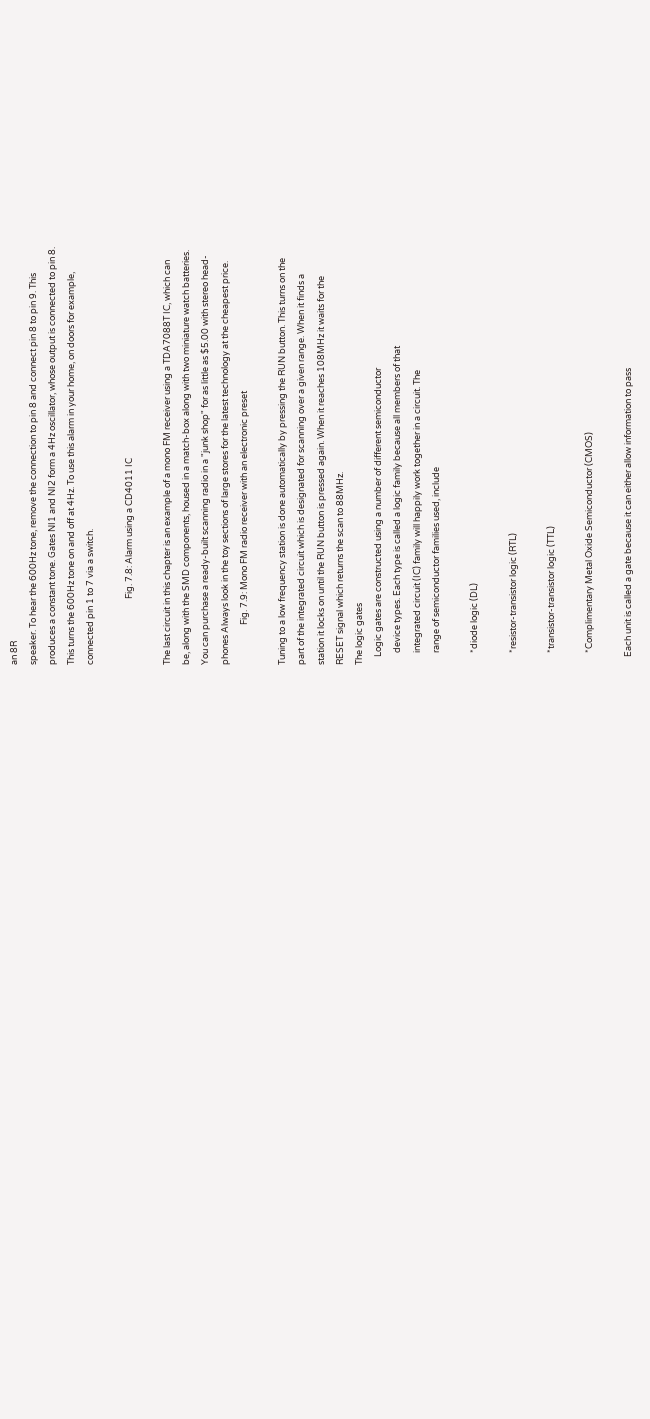an 8R
speaker. To hear the 600Hz tone, remove the connection to pin 8 and connect pin 8 to pin 9. This
produces a constant tone. Gates NI1 and NI2 form a 4Hz oscillator, whose output is connected to pin 8.
This turns the 600Hz tone on and off at 4Hz. To use this alarm in your home, on doors for example,
connected pin 1 to 7 via a switch.

                                 Fig. 7.8: Alarm using a CD4011 IC

The last circuit in this chapter is an example of a mono FM receiver using a TDA7088T IC, which can
be, along with the SMD components, housed in a match-box along with two miniature watch batteries.
You can purchase a ready-built scanning radio in a "junk shop" for as little as $5.00 with stereo head-
phones Always look in the toy sections of large stores for the latest technology at the cheapest price.
                    Fig. 7.9: Mono FM radio receiver with an electronic preset

Tuning to a low frequency station is done automatically by pressing the RUN button. This turns on the
part of the integrated circuit which is designated for scanning over a given range. When it finds a
station it locks on until the RUN button is pressed again. When it reaches 108MHz it waits for the
RESET signal which returns the scan to 88MHz.
The logic gates
    Logic gates are constructed using a number of different semiconductor
      device types. Each type is called a logic family because all members of that
      integrated circuit (IC) family will happily work together in a circuit. The
      range of semiconductor families used, include

      *diode logic (DL)

      *resistor-transistor logic (RTL)

      *transistor-transistor logic (TTL)

      *Complimentary Metal Oxide Semiconductor (CMOS)

    Each unit is called a gate because it can either allow information to pass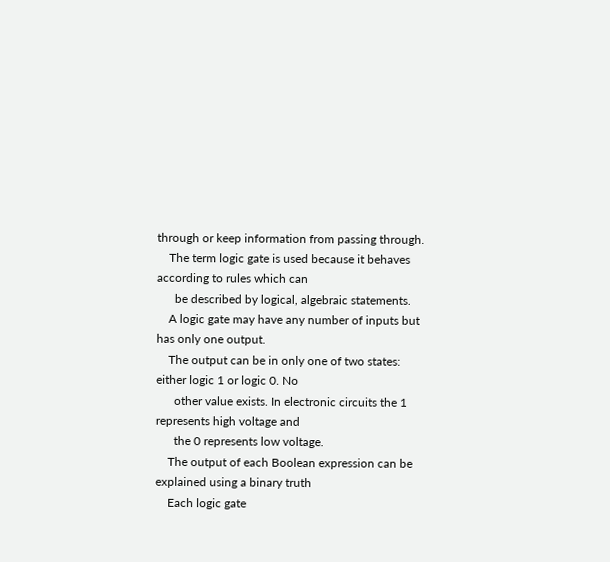through or keep information from passing through.
    The term logic gate is used because it behaves according to rules which can
      be described by logical, algebraic statements.
    A logic gate may have any number of inputs but has only one output.
    The output can be in only one of two states: either logic 1 or logic 0. No
      other value exists. In electronic circuits the 1 represents high voltage and
      the 0 represents low voltage.
    The output of each Boolean expression can be explained using a binary truth
    Each logic gate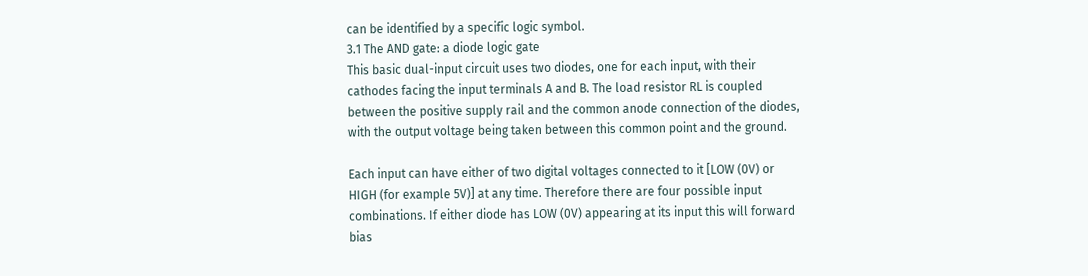can be identified by a specific logic symbol.
3.1 The AND gate: a diode logic gate
This basic dual-input circuit uses two diodes, one for each input, with their
cathodes facing the input terminals A and B. The load resistor RL is coupled
between the positive supply rail and the common anode connection of the diodes,
with the output voltage being taken between this common point and the ground.

Each input can have either of two digital voltages connected to it [LOW (0V) or
HIGH (for example 5V)] at any time. Therefore there are four possible input
combinations. If either diode has LOW (0V) appearing at its input this will forward
bias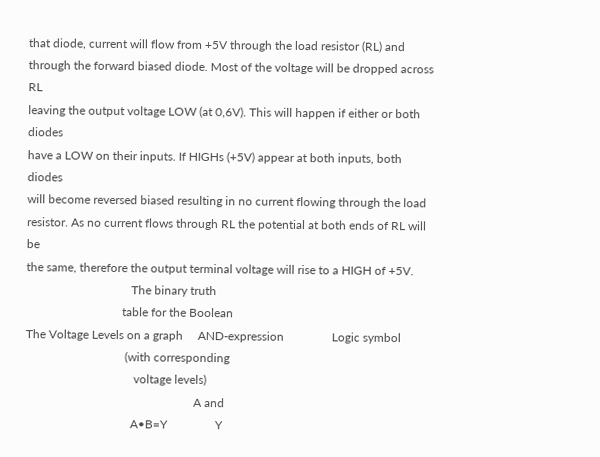that diode, current will flow from +5V through the load resistor (RL) and
through the forward biased diode. Most of the voltage will be dropped across RL
leaving the output voltage LOW (at 0,6V). This will happen if either or both diodes
have a LOW on their inputs. If HIGHs (+5V) appear at both inputs, both diodes
will become reversed biased resulting in no current flowing through the load
resistor. As no current flows through RL the potential at both ends of RL will be
the same, therefore the output terminal voltage will rise to a HIGH of +5V.
                                   The binary truth
                                table for the Boolean
The Voltage Levels on a graph     AND-expression                Logic symbol
                                 (with corresponding
                                    voltage levels)
                                                        A and
                                   A•B=Y                Y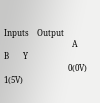Inputs    Output
                                  A     B       Y
                                0(0V) 1(5V)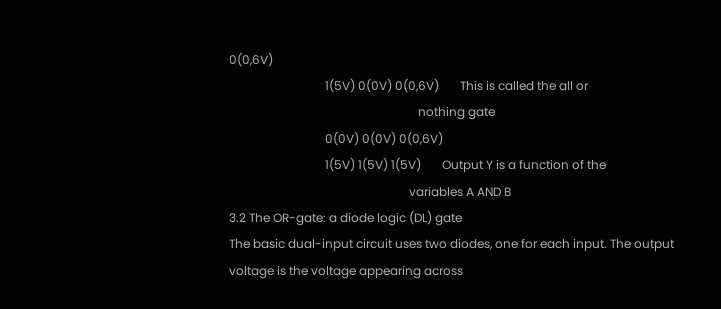0(0,6V)
                                1(5V) 0(0V) 0(0,6V)       This is called the all or
                                                               nothing gate
                                0(0V) 0(0V) 0(0,6V)
                                1(5V) 1(5V) 1(5V)       Output Y is a function of the
                                                            variables A AND B
3.2 The OR-gate: a diode logic (DL) gate
The basic dual-input circuit uses two diodes, one for each input. The output
voltage is the voltage appearing across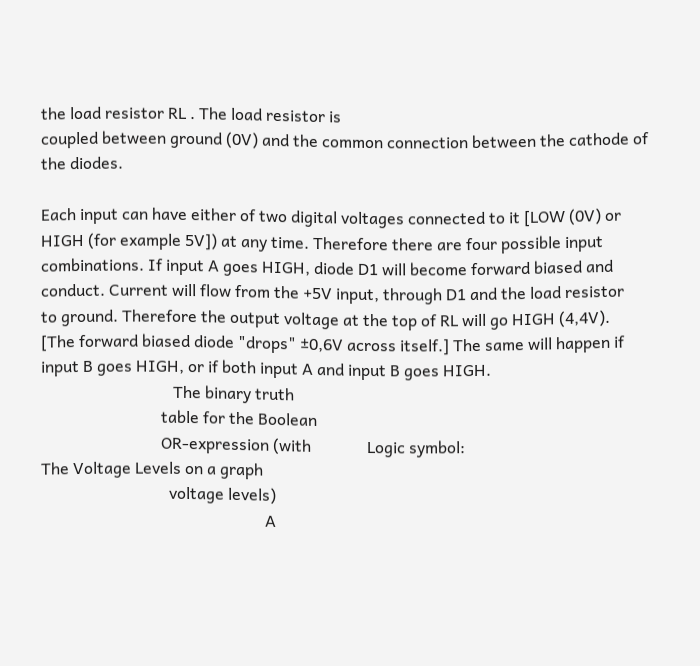the load resistor RL . The load resistor is
coupled between ground (0V) and the common connection between the cathode of
the diodes.

Each input can have either of two digital voltages connected to it [LOW (0V) or
HIGH (for example 5V]) at any time. Therefore there are four possible input
combinations. If input A goes HIGH, diode D1 will become forward biased and
conduct. Current will flow from the +5V input, through D1 and the load resistor
to ground. Therefore the output voltage at the top of RL will go HIGH (4,4V).
[The forward biased diode "drops" ±0,6V across itself.] The same will happen if
input B goes HIGH, or if both input A and input B goes HIGH.
                                 The binary truth
                              table for the Boolean
                              OR-expression (with              Logic symbol:
The Voltage Levels on a graph
                                voltage levels)
                                                        A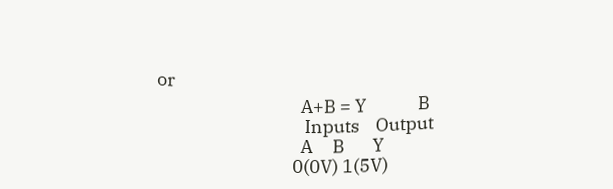or
                                    A+B = Y             B
                                     Inputs    Output
                                    A     B       Y
                                  0(0V) 1(5V)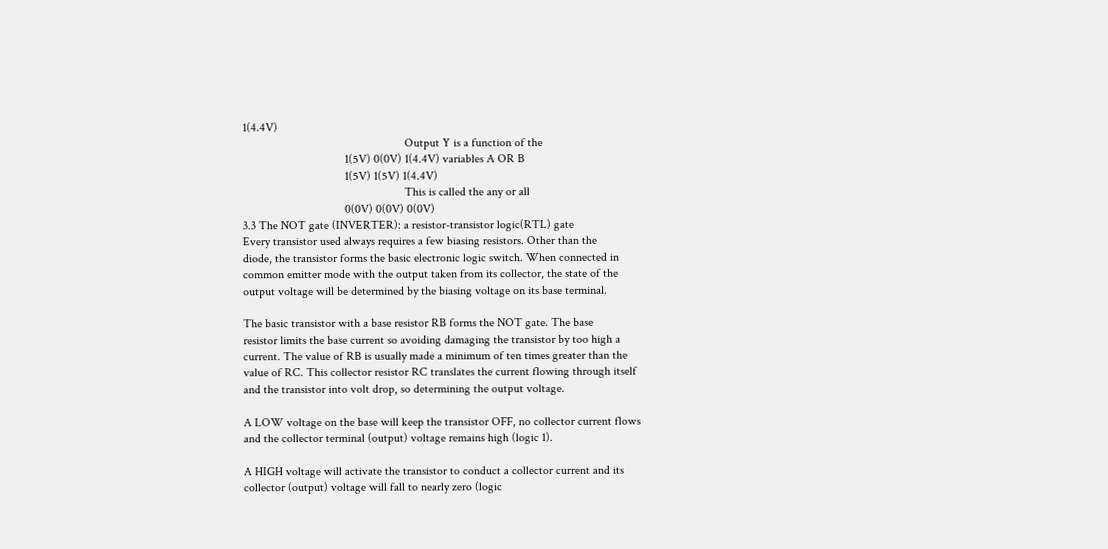1(4.4V)
                                                      Output Y is a function of the
                                  1(5V) 0(0V) 1(4.4V) variables A OR B
                                  1(5V) 1(5V) 1(4.4V)
                                                      This is called the any or all
                                  0(0V) 0(0V) 0(0V)
3.3 The NOT gate (INVERTER): a resistor-transistor logic(RTL) gate
Every transistor used always requires a few biasing resistors. Other than the
diode, the transistor forms the basic electronic logic switch. When connected in
common emitter mode with the output taken from its collector, the state of the
output voltage will be determined by the biasing voltage on its base terminal.

The basic transistor with a base resistor RB forms the NOT gate. The base
resistor limits the base current so avoiding damaging the transistor by too high a
current. The value of RB is usually made a minimum of ten times greater than the
value of RC. This collector resistor RC translates the current flowing through itself
and the transistor into volt drop, so determining the output voltage.

A LOW voltage on the base will keep the transistor OFF, no collector current flows
and the collector terminal (output) voltage remains high (logic 1).

A HIGH voltage will activate the transistor to conduct a collector current and its
collector (output) voltage will fall to nearly zero (logic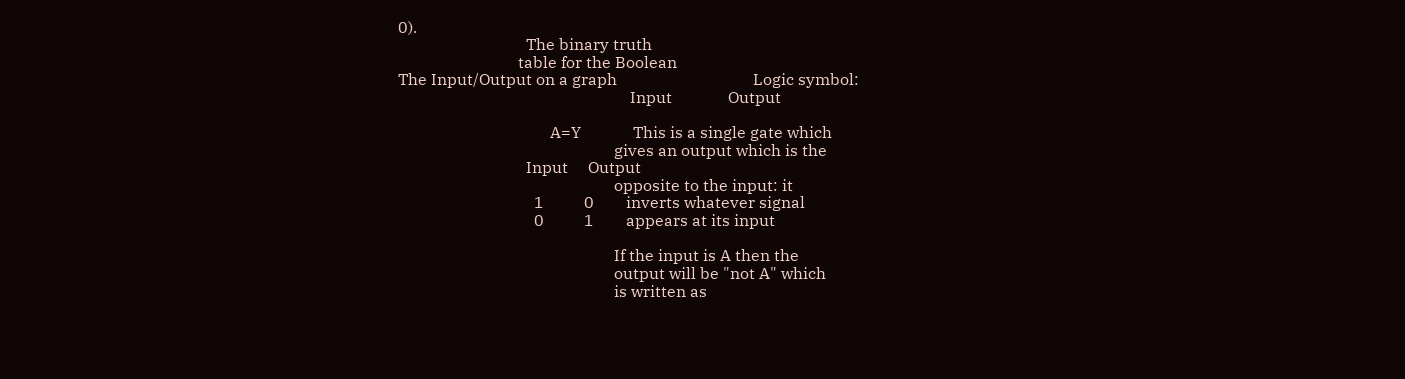0).
                                The binary truth
                              table for the Boolean
The Input/Output on a graph                                  Logic symbol:
                                                          Input              Output

                                      A=Y             This is a single gate which
                                                      gives an output which is the
                                Input     Output
                                                      opposite to the input: it
                                  1          0        inverts whatever signal
                                  0          1        appears at its input

                                                      If the input is A then the
                                                      output will be "not A" which
                                                      is written as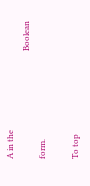A in the
                                                      Boolean form.

To top